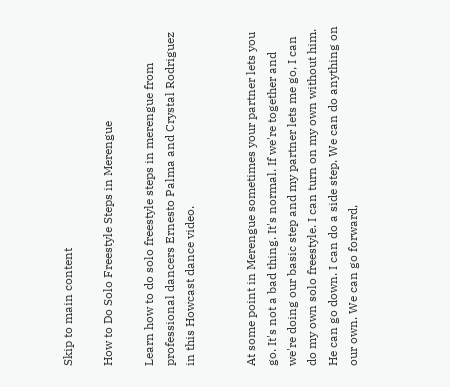Skip to main content

How to Do Solo Freestyle Steps in Merengue

Learn how to do solo freestyle steps in merengue from professional dancers Ernesto Palma and Crystal Rodriguez in this Howcast dance video.


At some point in Merengue sometimes your partner lets you go. It's not a bad thing. It's normal. If we're together and we're doing our basic step and my partner lets me go, I can do my own solo freestyle. I can turn on my own without him. He can go down. I can do a side step. We can do anything on our own. We can go forward,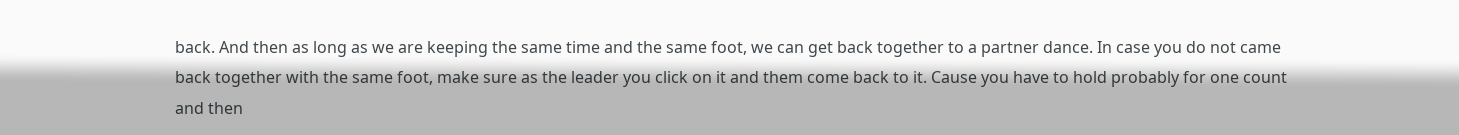back. And then as long as we are keeping the same time and the same foot, we can get back together to a partner dance. In case you do not came back together with the same foot, make sure as the leader you click on it and them come back to it. Cause you have to hold probably for one count and then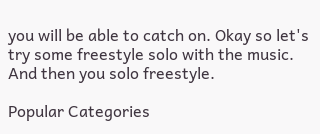you will be able to catch on. Okay so let's try some freestyle solo with the music. And then you solo freestyle.

Popular Categories